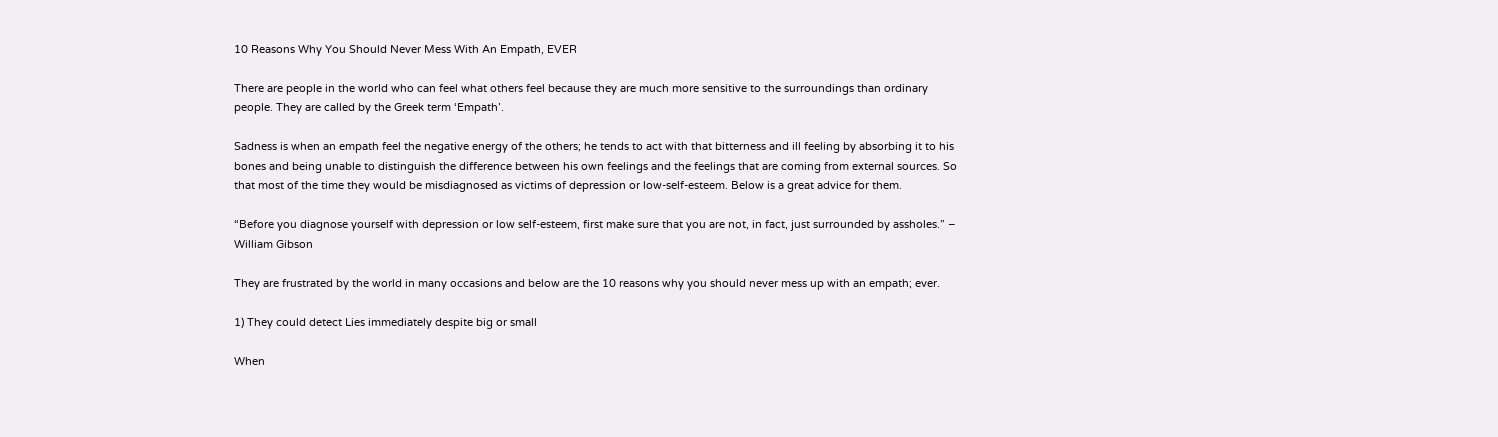10 Reasons Why You Should Never Mess With An Empath, EVER

There are people in the world who can feel what others feel because they are much more sensitive to the surroundings than ordinary people. They are called by the Greek term ‘Empath’.

Sadness is when an empath feel the negative energy of the others; he tends to act with that bitterness and ill feeling by absorbing it to his bones and being unable to distinguish the difference between his own feelings and the feelings that are coming from external sources. So that most of the time they would be misdiagnosed as victims of depression or low-self-esteem. Below is a great advice for them.

“Before you diagnose yourself with depression or low self-esteem, first make sure that you are not, in fact, just surrounded by assholes.” – William Gibson

They are frustrated by the world in many occasions and below are the 10 reasons why you should never mess up with an empath; ever.

1) They could detect Lies immediately despite big or small

When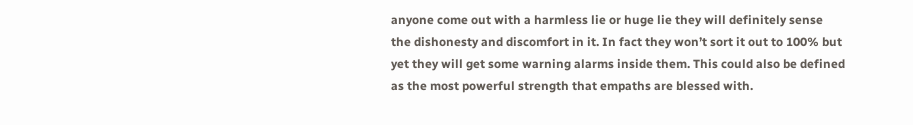anyone come out with a harmless lie or huge lie they will definitely sense the dishonesty and discomfort in it. In fact they won’t sort it out to 100% but yet they will get some warning alarms inside them. This could also be defined as the most powerful strength that empaths are blessed with.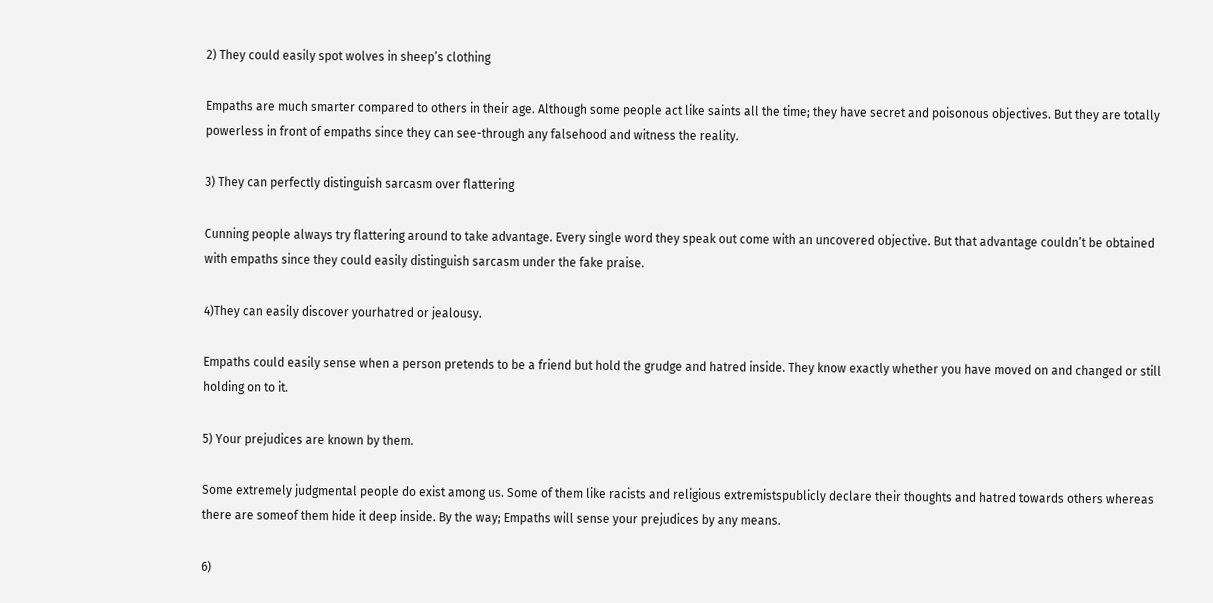2) They could easily spot wolves in sheep’s clothing

Empaths are much smarter compared to others in their age. Although some people act like saints all the time; they have secret and poisonous objectives. But they are totally powerless in front of empaths since they can see-through any falsehood and witness the reality.

3) They can perfectly distinguish sarcasm over flattering

Cunning people always try flattering around to take advantage. Every single word they speak out come with an uncovered objective. But that advantage couldn’t be obtained with empaths since they could easily distinguish sarcasm under the fake praise.

4)They can easily discover yourhatred or jealousy.

Empaths could easily sense when a person pretends to be a friend but hold the grudge and hatred inside. They know exactly whether you have moved on and changed or still holding on to it.

5) Your prejudices are known by them.

Some extremely judgmental people do exist among us. Some of them like racists and religious extremistspublicly declare their thoughts and hatred towards others whereas there are someof them hide it deep inside. By the way; Empaths will sense your prejudices by any means.

6)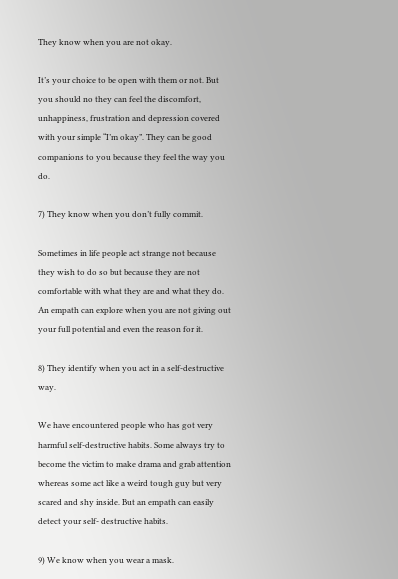They know when you are not okay.

It’s your choice to be open with them or not. But you should no they can feel the discomfort, unhappiness, frustration and depression covered with your simple “I’m okay”. They can be good companions to you because they feel the way you do.

7) They know when you don’t fully commit.

Sometimes in life people act strange not because they wish to do so but because they are not comfortable with what they are and what they do. An empath can explore when you are not giving out your full potential and even the reason for it.

8) They identify when you act in a self-destructive way.

We have encountered people who has got very harmful self-destructive habits. Some always try to become the victim to make drama and grab attention whereas some act like a weird tough guy but very scared and shy inside. But an empath can easily detect your self- destructive habits.

9) We know when you wear a mask.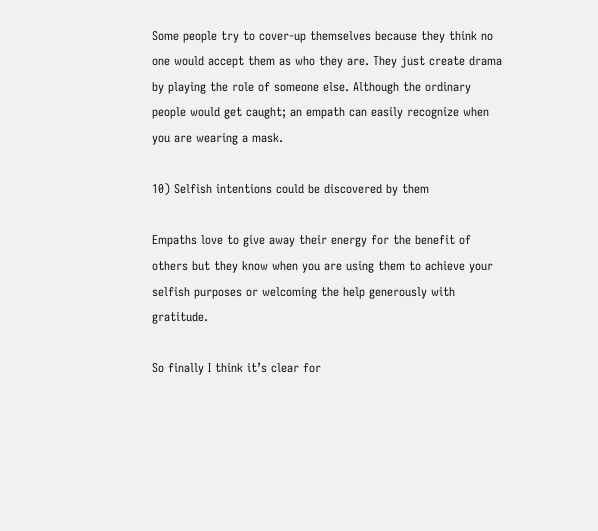Some people try to cover-up themselves because they think no one would accept them as who they are. They just create drama by playing the role of someone else. Although the ordinary people would get caught; an empath can easily recognize when you are wearing a mask.

10) Selfish intentions could be discovered by them

Empaths love to give away their energy for the benefit of others but they know when you are using them to achieve your selfish purposes or welcoming the help generously with gratitude.

So finally I think it’s clear for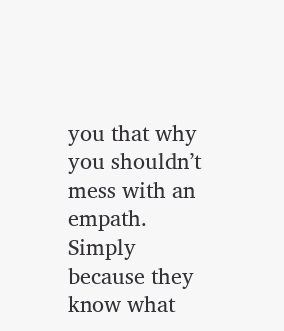you that why you shouldn’t mess with an empath. Simply because they know what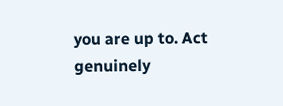you are up to. Act genuinely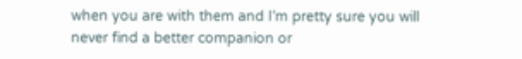when you are with them and I’m pretty sure you will never find a better companion or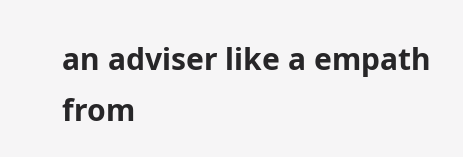an adviser like a empath from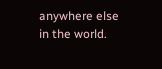anywhere else in the world.